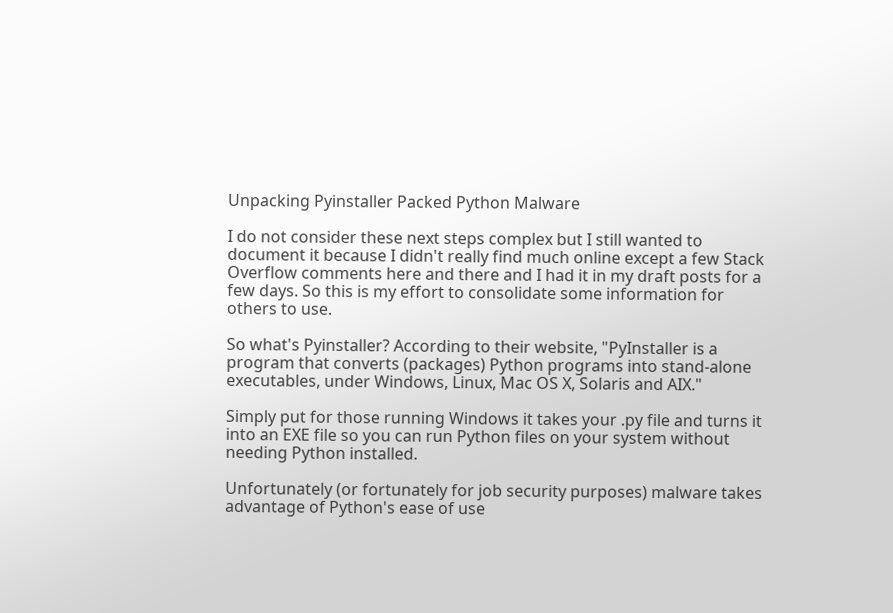Unpacking Pyinstaller Packed Python Malware

I do not consider these next steps complex but I still wanted to document it because I didn't really find much online except a few Stack Overflow comments here and there and I had it in my draft posts for a few days. So this is my effort to consolidate some information for others to use.

So what's Pyinstaller? According to their website, "PyInstaller is a program that converts (packages) Python programs into stand-alone executables, under Windows, Linux, Mac OS X, Solaris and AIX."

Simply put for those running Windows it takes your .py file and turns it into an EXE file so you can run Python files on your system without needing Python installed.

Unfortunately (or fortunately for job security purposes) malware takes advantage of Python's ease of use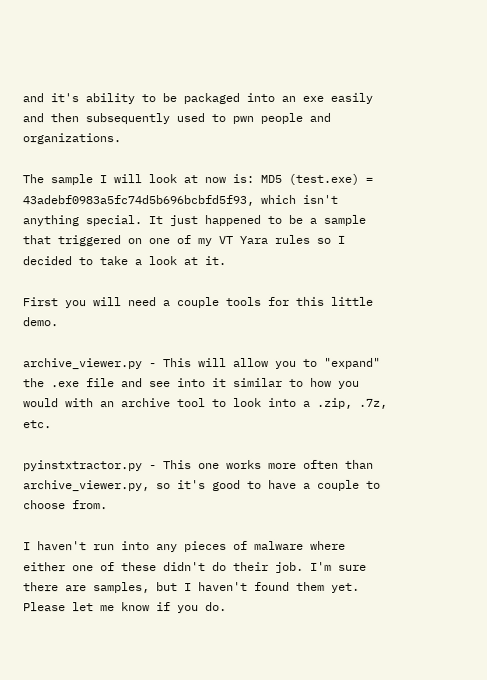and it's ability to be packaged into an exe easily and then subsequently used to pwn people and organizations.

The sample I will look at now is: MD5 (test.exe) = 43adebf0983a5fc74d5b696bcbfd5f93, which isn't anything special. It just happened to be a sample that triggered on one of my VT Yara rules so I decided to take a look at it.

First you will need a couple tools for this little demo.

archive_viewer.py - This will allow you to "expand" the .exe file and see into it similar to how you would with an archive tool to look into a .zip, .7z, etc.

pyinstxtractor.py - This one works more often than archive_viewer.py, so it's good to have a couple to choose from.

I haven't run into any pieces of malware where either one of these didn't do their job. I'm sure there are samples, but I haven't found them yet. Please let me know if you do.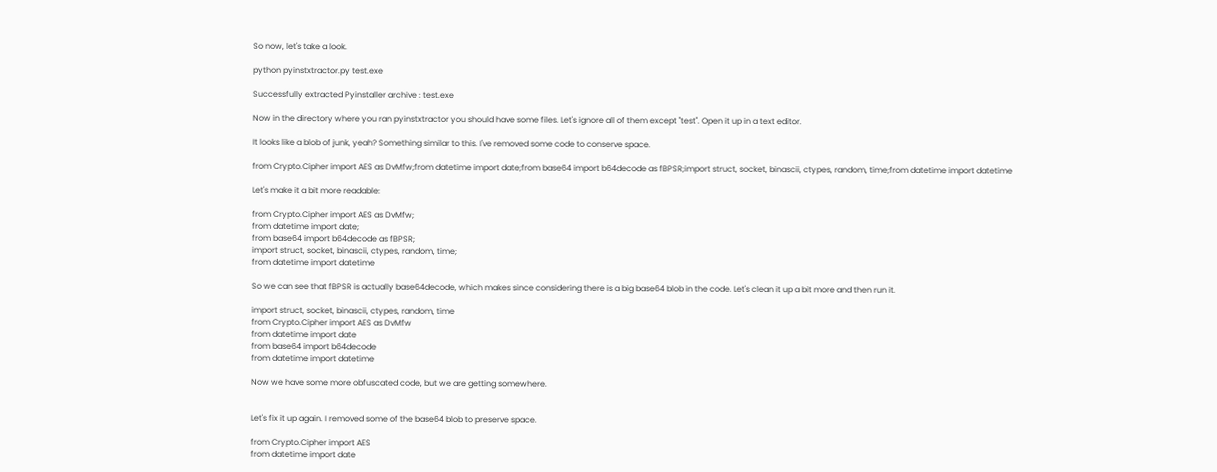So now, let's take a look.

python pyinstxtractor.py test.exe

Successfully extracted Pyinstaller archive : test.exe

Now in the directory where you ran pyinstxtractor you should have some files. Let's ignore all of them except "test". Open it up in a text editor.

It looks like a blob of junk, yeah? Something similar to this. I've removed some code to conserve space.

from Crypto.Cipher import AES as DvMfw;from datetime import date;from base64 import b64decode as fBPSR;import struct, socket, binascii, ctypes, random, time;from datetime import datetime

Let's make it a bit more readable:

from Crypto.Cipher import AES as DvMfw;
from datetime import date;
from base64 import b64decode as fBPSR;
import struct, socket, binascii, ctypes, random, time;
from datetime import datetime

So we can see that fBPSR is actually base64decode, which makes since considering there is a big base64 blob in the code. Let's clean it up a bit more and then run it.

import struct, socket, binascii, ctypes, random, time
from Crypto.Cipher import AES as DvMfw
from datetime import date
from base64 import b64decode
from datetime import datetime

Now we have some more obfuscated code, but we are getting somewhere.


Let's fix it up again. I removed some of the base64 blob to preserve space.

from Crypto.Cipher import AES
from datetime import date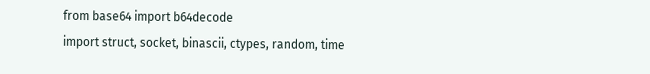from base64 import b64decode
import struct, socket, binascii, ctypes, random, time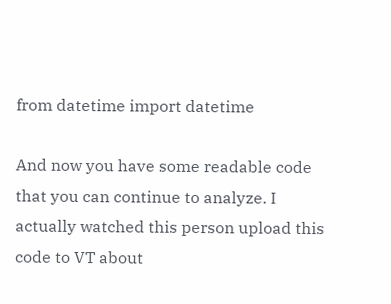from datetime import datetime

And now you have some readable code that you can continue to analyze. I actually watched this person upload this code to VT about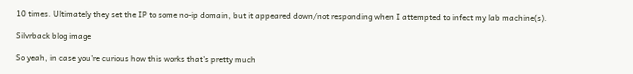10 times. Ultimately they set the IP to some no-ip domain, but it appeared down/not responding when I attempted to infect my lab machine(s).

Silvrback blog image

So yeah, in case you're curious how this works that's pretty much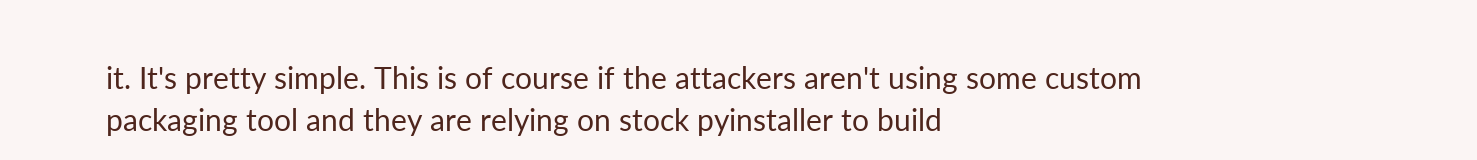it. It's pretty simple. This is of course if the attackers aren't using some custom packaging tool and they are relying on stock pyinstaller to build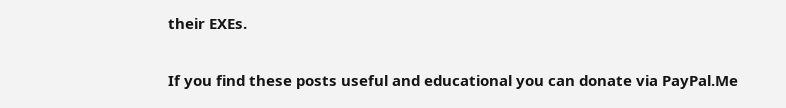their EXEs.

If you find these posts useful and educational you can donate via PayPal.Me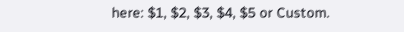here: $1, $2, $3, $4, $5 or Custom.